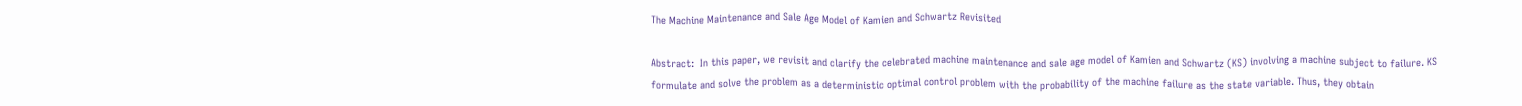The Machine Maintenance and Sale Age Model of Kamien and Schwartz Revisited

Abstract:  In this paper, we revisit and clarify the celebrated machine maintenance and sale age model of Kamien and Schwartz (KS) involving a machine subject to failure. KS formulate and solve the problem as a deterministic optimal control problem with the probability of the machine failure as the state variable. Thus, they obtain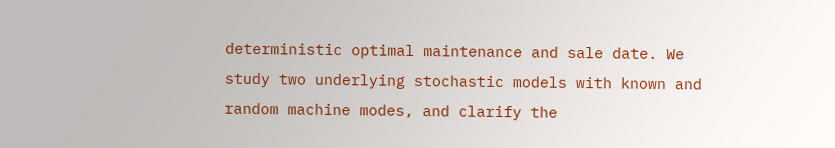deterministic optimal maintenance and sale date. We study two underlying stochastic models with known and random machine modes, and clarify the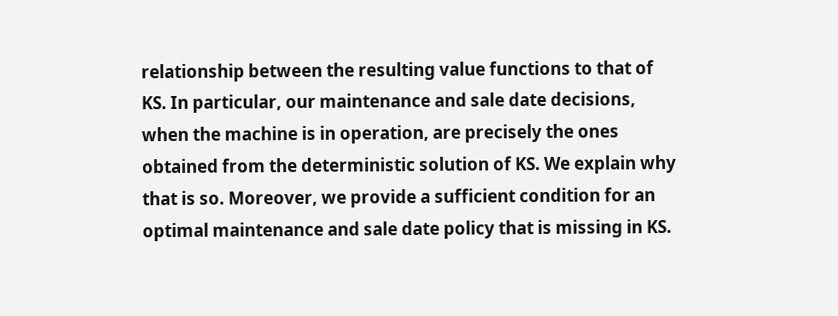relationship between the resulting value functions to that of KS. In particular, our maintenance and sale date decisions, when the machine is in operation, are precisely the ones obtained from the deterministic solution of KS. We explain why that is so. Moreover, we provide a sufficient condition for an optimal maintenance and sale date policy that is missing in KS.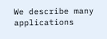We describe many applications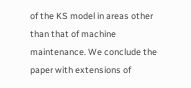of the KS model in areas other than that of machine maintenance. We conclude the paper with extensions of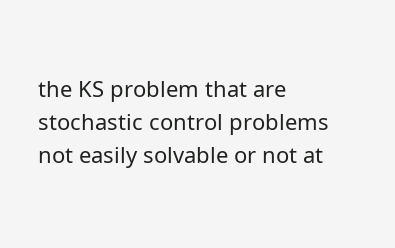the KS problem that are stochastic control problems not easily solvable or not at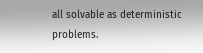all solvable as deterministic problems.